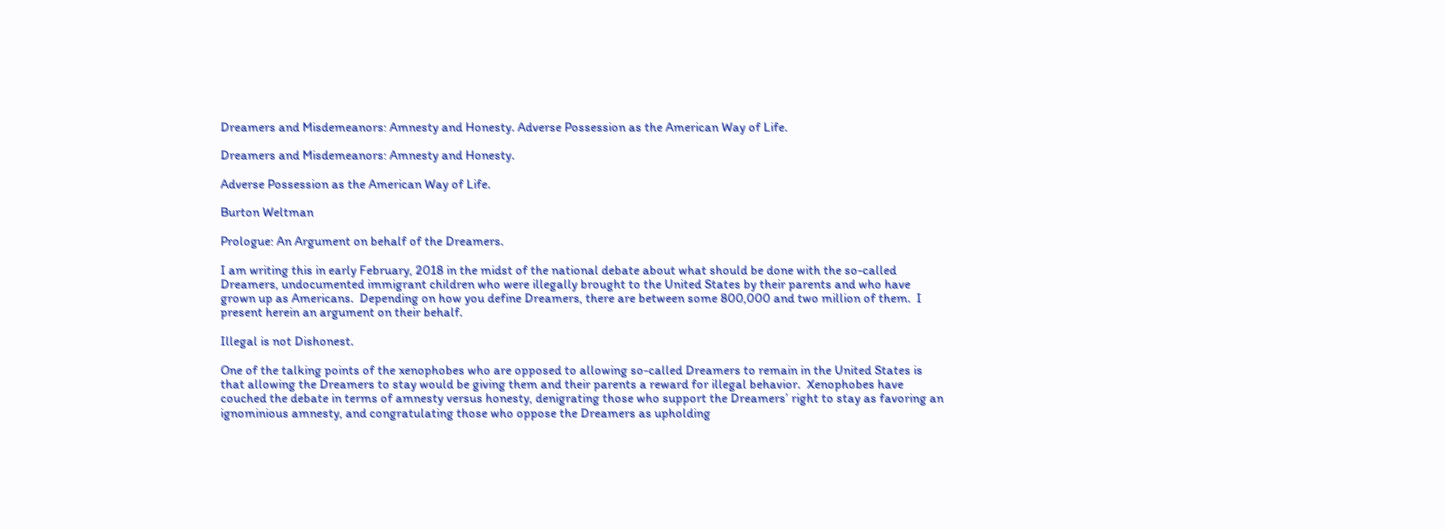Dreamers and Misdemeanors: Amnesty and Honesty. Adverse Possession as the American Way of Life.

Dreamers and Misdemeanors: Amnesty and Honesty.

Adverse Possession as the American Way of Life.

Burton Weltman

Prologue: An Argument on behalf of the Dreamers.

I am writing this in early February, 2018 in the midst of the national debate about what should be done with the so-called Dreamers, undocumented immigrant children who were illegally brought to the United States by their parents and who have grown up as Americans.  Depending on how you define Dreamers, there are between some 800,000 and two million of them.  I present herein an argument on their behalf.

Illegal is not Dishonest.

One of the talking points of the xenophobes who are opposed to allowing so-called Dreamers to remain in the United States is that allowing the Dreamers to stay would be giving them and their parents a reward for illegal behavior.  Xenophobes have couched the debate in terms of amnesty versus honesty, denigrating those who support the Dreamers’ right to stay as favoring an ignominious amnesty, and congratulating those who oppose the Dreamers as upholding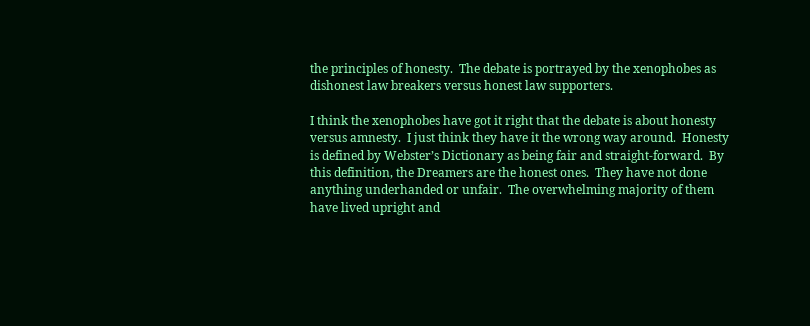the principles of honesty.  The debate is portrayed by the xenophobes as dishonest law breakers versus honest law supporters.

I think the xenophobes have got it right that the debate is about honesty versus amnesty.  I just think they have it the wrong way around.  Honesty is defined by Webster’s Dictionary as being fair and straight-forward.  By this definition, the Dreamers are the honest ones.  They have not done anything underhanded or unfair.  The overwhelming majority of them have lived upright and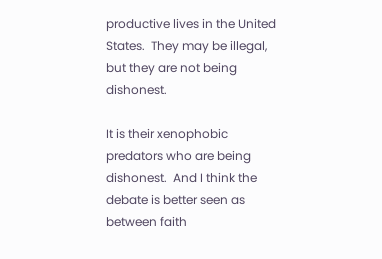productive lives in the United States.  They may be illegal, but they are not being dishonest.

It is their xenophobic predators who are being dishonest.  And I think the debate is better seen as between faith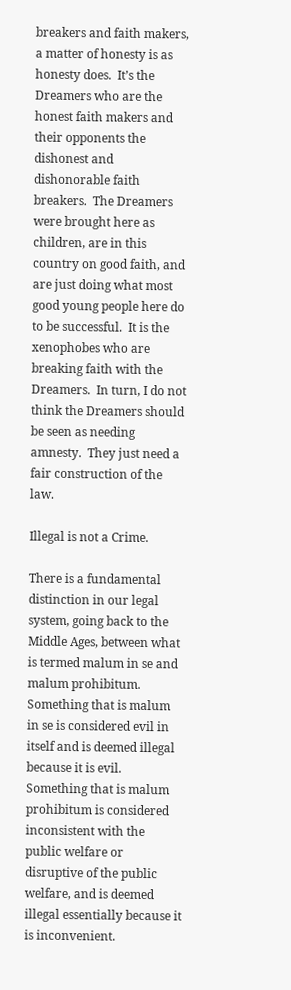breakers and faith makers, a matter of honesty is as honesty does.  It’s the Dreamers who are the honest faith makers and their opponents the dishonest and dishonorable faith breakers.  The Dreamers were brought here as children, are in this country on good faith, and are just doing what most good young people here do to be successful.  It is the xenophobes who are breaking faith with the Dreamers.  In turn, I do not think the Dreamers should be seen as needing amnesty.  They just need a fair construction of the law.

Illegal is not a Crime.

There is a fundamental distinction in our legal system, going back to the Middle Ages, between what is termed malum in se and malum prohibitum.  Something that is malum in se is considered evil in itself and is deemed illegal because it is evil.  Something that is malum prohibitum is considered inconsistent with the public welfare or disruptive of the public welfare, and is deemed illegal essentially because it is inconvenient.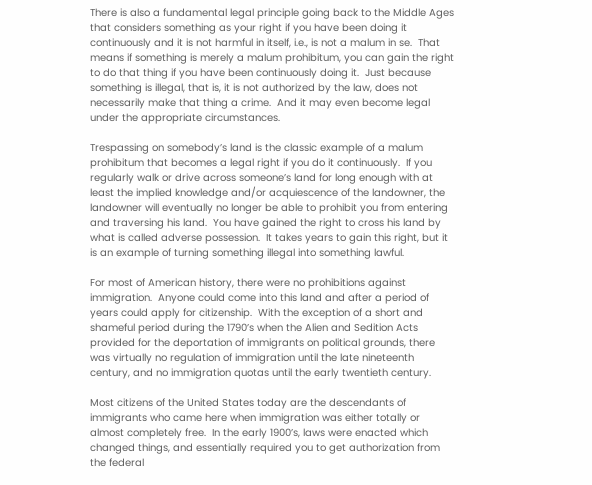There is also a fundamental legal principle going back to the Middle Ages that considers something as your right if you have been doing it continuously and it is not harmful in itself, i.e., is not a malum in se.  That means if something is merely a malum prohibitum, you can gain the right to do that thing if you have been continuously doing it.  Just because something is illegal, that is, it is not authorized by the law, does not necessarily make that thing a crime.  And it may even become legal under the appropriate circumstances.

Trespassing on somebody’s land is the classic example of a malum prohibitum that becomes a legal right if you do it continuously.  If you regularly walk or drive across someone’s land for long enough with at least the implied knowledge and/or acquiescence of the landowner, the landowner will eventually no longer be able to prohibit you from entering and traversing his land.  You have gained the right to cross his land by what is called adverse possession.  It takes years to gain this right, but it is an example of turning something illegal into something lawful.

For most of American history, there were no prohibitions against immigration.  Anyone could come into this land and after a period of years could apply for citizenship.  With the exception of a short and shameful period during the 1790’s when the Alien and Sedition Acts provided for the deportation of immigrants on political grounds, there was virtually no regulation of immigration until the late nineteenth century, and no immigration quotas until the early twentieth century.

Most citizens of the United States today are the descendants of immigrants who came here when immigration was either totally or almost completely free.  In the early 1900’s, laws were enacted which changed things, and essentially required you to get authorization from the federal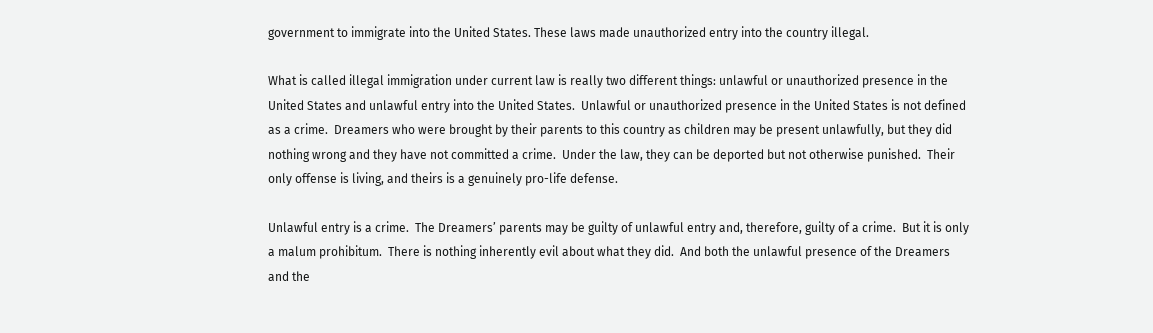government to immigrate into the United States. These laws made unauthorized entry into the country illegal.

What is called illegal immigration under current law is really two different things: unlawful or unauthorized presence in the United States and unlawful entry into the United States.  Unlawful or unauthorized presence in the United States is not defined as a crime.  Dreamers who were brought by their parents to this country as children may be present unlawfully, but they did nothing wrong and they have not committed a crime.  Under the law, they can be deported but not otherwise punished.  Their only offense is living, and theirs is a genuinely pro-life defense.

Unlawful entry is a crime.  The Dreamers’ parents may be guilty of unlawful entry and, therefore, guilty of a crime.  But it is only a malum prohibitum.  There is nothing inherently evil about what they did.  And both the unlawful presence of the Dreamers and the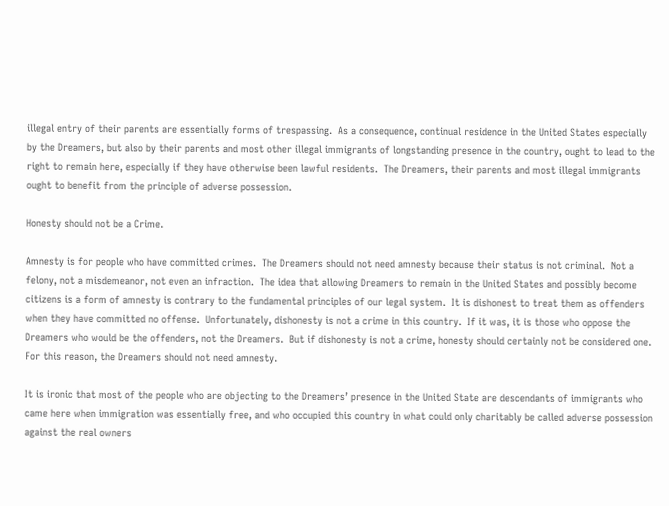illegal entry of their parents are essentially forms of trespassing.  As a consequence, continual residence in the United States especially by the Dreamers, but also by their parents and most other illegal immigrants of longstanding presence in the country, ought to lead to the right to remain here, especially if they have otherwise been lawful residents.  The Dreamers, their parents and most illegal immigrants ought to benefit from the principle of adverse possession.

Honesty should not be a Crime.

Amnesty is for people who have committed crimes.  The Dreamers should not need amnesty because their status is not criminal.  Not a felony, not a misdemeanor, not even an infraction.  The idea that allowing Dreamers to remain in the United States and possibly become citizens is a form of amnesty is contrary to the fundamental principles of our legal system.  It is dishonest to treat them as offenders when they have committed no offense.  Unfortunately, dishonesty is not a crime in this country.  If it was, it is those who oppose the Dreamers who would be the offenders, not the Dreamers.  But if dishonesty is not a crime, honesty should certainly not be considered one. For this reason, the Dreamers should not need amnesty.

It is ironic that most of the people who are objecting to the Dreamers’ presence in the United State are descendants of immigrants who came here when immigration was essentially free, and who occupied this country in what could only charitably be called adverse possession against the real owners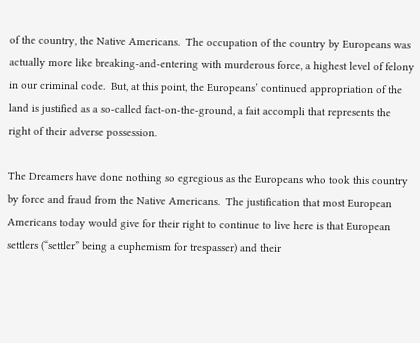of the country, the Native Americans.  The occupation of the country by Europeans was actually more like breaking-and-entering with murderous force, a highest level of felony in our criminal code.  But, at this point, the Europeans’ continued appropriation of the land is justified as a so-called fact-on-the-ground, a fait accompli that represents the right of their adverse possession.

The Dreamers have done nothing so egregious as the Europeans who took this country by force and fraud from the Native Americans.  The justification that most European Americans today would give for their right to continue to live here is that European settlers (“settler” being a euphemism for trespasser) and their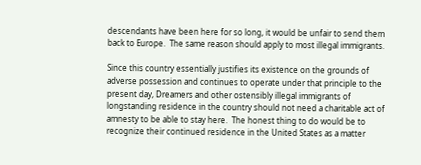descendants have been here for so long, it would be unfair to send them back to Europe.  The same reason should apply to most illegal immigrants.

Since this country essentially justifies its existence on the grounds of adverse possession and continues to operate under that principle to the present day, Dreamers and other ostensibly illegal immigrants of longstanding residence in the country should not need a charitable act of amnesty to be able to stay here.  The honest thing to do would be to recognize their continued residence in the United States as a matter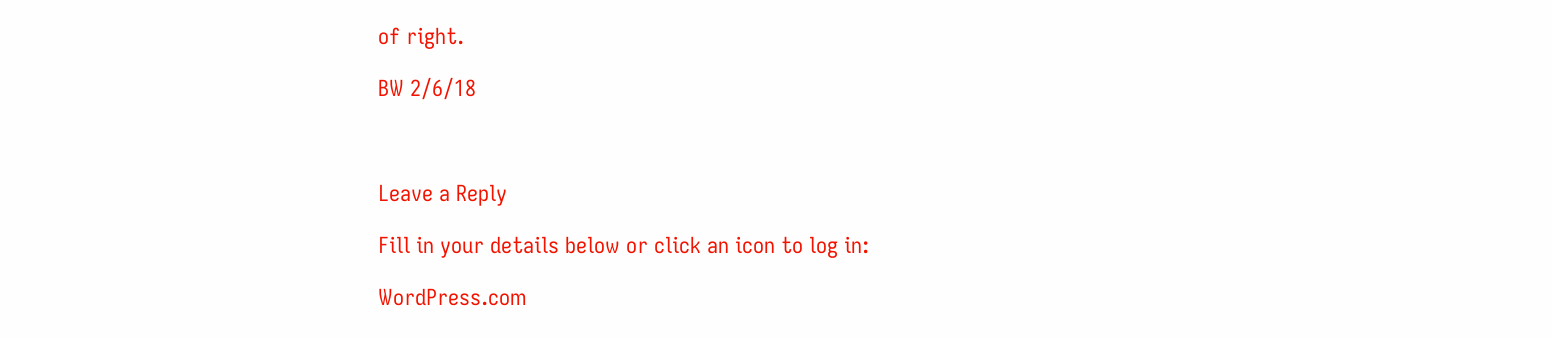of right.

BW 2/6/18



Leave a Reply

Fill in your details below or click an icon to log in:

WordPress.com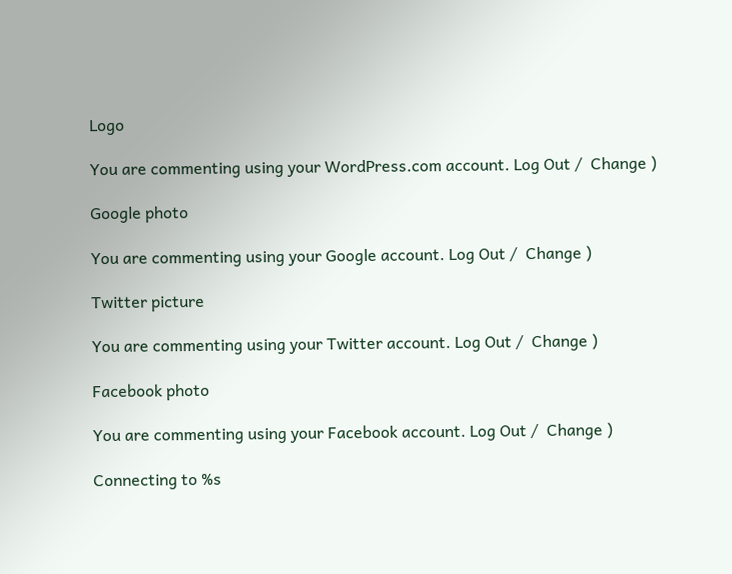Logo

You are commenting using your WordPress.com account. Log Out /  Change )

Google photo

You are commenting using your Google account. Log Out /  Change )

Twitter picture

You are commenting using your Twitter account. Log Out /  Change )

Facebook photo

You are commenting using your Facebook account. Log Out /  Change )

Connecting to %s